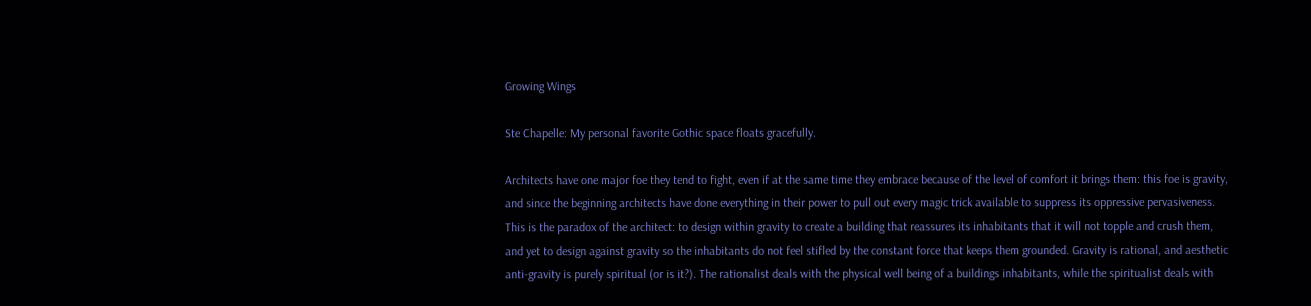Growing Wings

Ste Chapelle: My personal favorite Gothic space floats gracefully.

Architects have one major foe they tend to fight, even if at the same time they embrace because of the level of comfort it brings them: this foe is gravity, and since the beginning architects have done everything in their power to pull out every magic trick available to suppress its oppressive pervasiveness. This is the paradox of the architect: to design within gravity to create a building that reassures its inhabitants that it will not topple and crush them, and yet to design against gravity so the inhabitants do not feel stifled by the constant force that keeps them grounded. Gravity is rational, and aesthetic anti-gravity is purely spiritual (or is it?). The rationalist deals with the physical well being of a buildings inhabitants, while the spiritualist deals with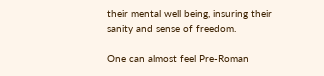their mental well being, insuring their sanity and sense of freedom.

One can almost feel Pre-Roman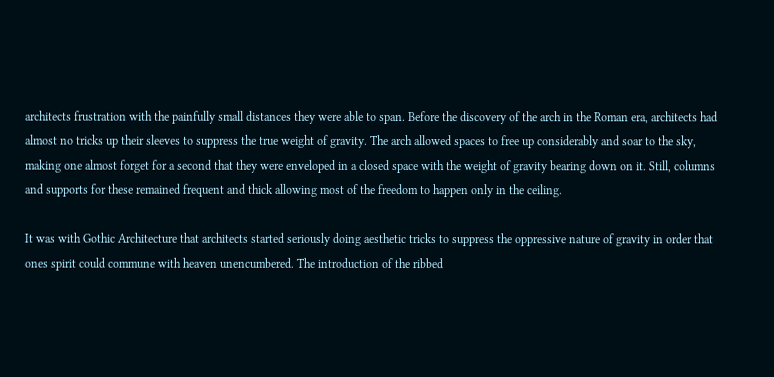architects frustration with the painfully small distances they were able to span. Before the discovery of the arch in the Roman era, architects had almost no tricks up their sleeves to suppress the true weight of gravity. The arch allowed spaces to free up considerably and soar to the sky, making one almost forget for a second that they were enveloped in a closed space with the weight of gravity bearing down on it. Still, columns and supports for these remained frequent and thick allowing most of the freedom to happen only in the ceiling.

It was with Gothic Architecture that architects started seriously doing aesthetic tricks to suppress the oppressive nature of gravity in order that ones spirit could commune with heaven unencumbered. The introduction of the ribbed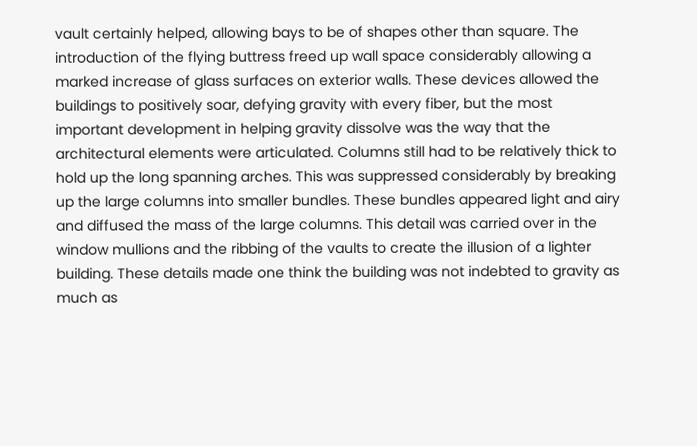vault certainly helped, allowing bays to be of shapes other than square. The introduction of the flying buttress freed up wall space considerably allowing a marked increase of glass surfaces on exterior walls. These devices allowed the buildings to positively soar, defying gravity with every fiber, but the most important development in helping gravity dissolve was the way that the architectural elements were articulated. Columns still had to be relatively thick to hold up the long spanning arches. This was suppressed considerably by breaking up the large columns into smaller bundles. These bundles appeared light and airy and diffused the mass of the large columns. This detail was carried over in the window mullions and the ribbing of the vaults to create the illusion of a lighter building. These details made one think the building was not indebted to gravity as much as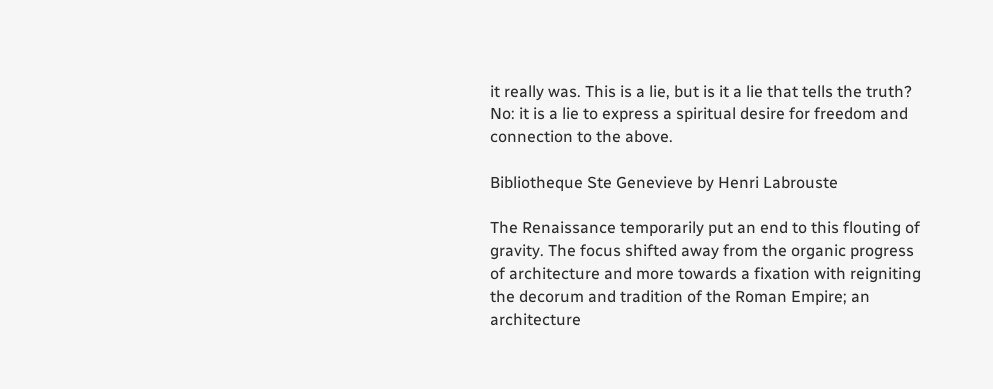it really was. This is a lie, but is it a lie that tells the truth? No: it is a lie to express a spiritual desire for freedom and connection to the above.

Bibliotheque Ste Genevieve by Henri Labrouste

The Renaissance temporarily put an end to this flouting of gravity. The focus shifted away from the organic progress of architecture and more towards a fixation with reigniting the decorum and tradition of the Roman Empire; an architecture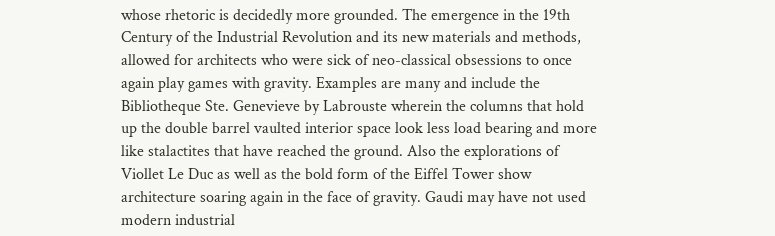whose rhetoric is decidedly more grounded. The emergence in the 19th Century of the Industrial Revolution and its new materials and methods, allowed for architects who were sick of neo-classical obsessions to once again play games with gravity. Examples are many and include the Bibliotheque Ste. Genevieve by Labrouste wherein the columns that hold up the double barrel vaulted interior space look less load bearing and more like stalactites that have reached the ground. Also the explorations of Viollet Le Duc as well as the bold form of the Eiffel Tower show architecture soaring again in the face of gravity. Gaudi may have not used modern industrial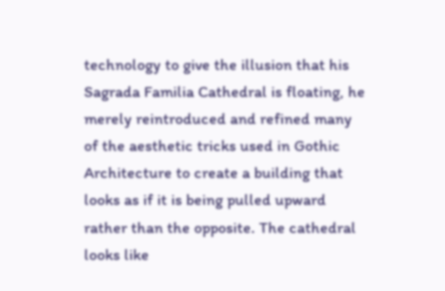technology to give the illusion that his Sagrada Familia Cathedral is floating, he merely reintroduced and refined many of the aesthetic tricks used in Gothic Architecture to create a building that looks as if it is being pulled upward rather than the opposite. The cathedral looks like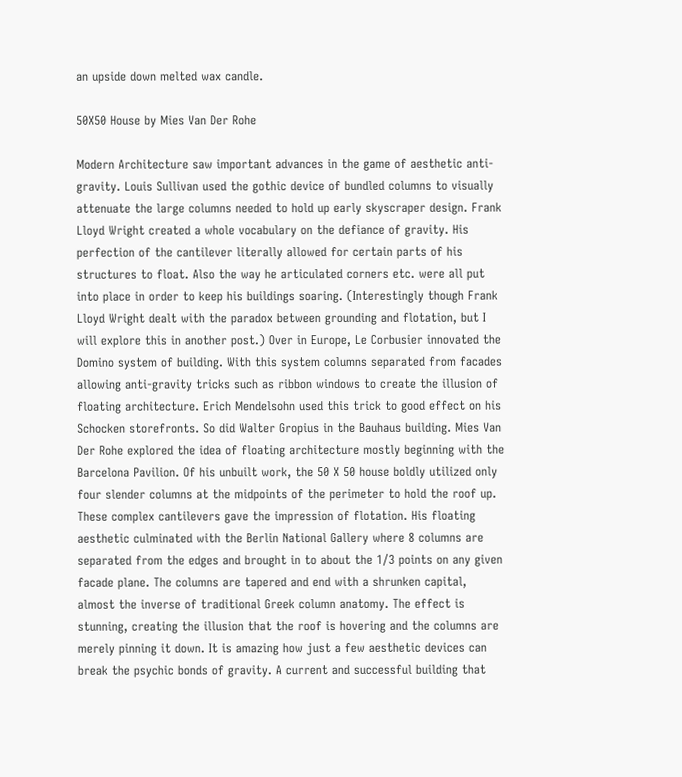an upside down melted wax candle.

50X50 House by Mies Van Der Rohe

Modern Architecture saw important advances in the game of aesthetic anti-gravity. Louis Sullivan used the gothic device of bundled columns to visually attenuate the large columns needed to hold up early skyscraper design. Frank Lloyd Wright created a whole vocabulary on the defiance of gravity. His perfection of the cantilever literally allowed for certain parts of his structures to float. Also the way he articulated corners etc. were all put into place in order to keep his buildings soaring. (Interestingly though Frank Lloyd Wright dealt with the paradox between grounding and flotation, but I will explore this in another post.) Over in Europe, Le Corbusier innovated the Domino system of building. With this system columns separated from facades allowing anti-gravity tricks such as ribbon windows to create the illusion of floating architecture. Erich Mendelsohn used this trick to good effect on his Schocken storefronts. So did Walter Gropius in the Bauhaus building. Mies Van Der Rohe explored the idea of floating architecture mostly beginning with the Barcelona Pavilion. Of his unbuilt work, the 50 X 50 house boldly utilized only four slender columns at the midpoints of the perimeter to hold the roof up. These complex cantilevers gave the impression of flotation. His floating aesthetic culminated with the Berlin National Gallery where 8 columns are separated from the edges and brought in to about the 1/3 points on any given facade plane. The columns are tapered and end with a shrunken capital, almost the inverse of traditional Greek column anatomy. The effect is stunning, creating the illusion that the roof is hovering and the columns are merely pinning it down. It is amazing how just a few aesthetic devices can break the psychic bonds of gravity. A current and successful building that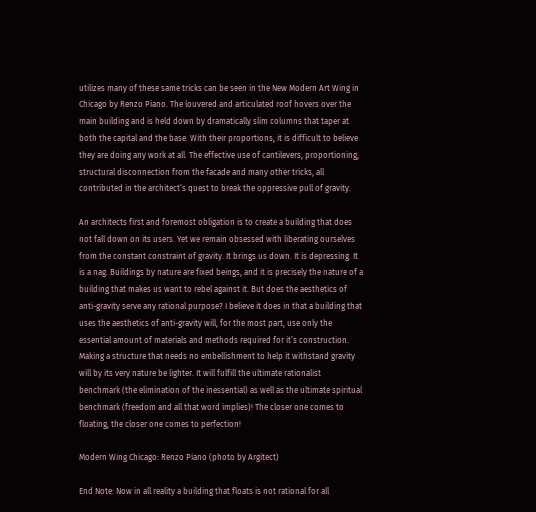utilizes many of these same tricks can be seen in the New Modern Art Wing in Chicago by Renzo Piano. The louvered and articulated roof hovers over the main building and is held down by dramatically slim columns that taper at both the capital and the base. With their proportions, it is difficult to believe they are doing any work at all. The effective use of cantilevers, proportioning, structural disconnection from the facade and many other tricks, all contributed in the architect’s quest to break the oppressive pull of gravity.

An architects first and foremost obligation is to create a building that does not fall down on its users. Yet we remain obsessed with liberating ourselves from the constant constraint of gravity. It brings us down. It is depressing. It is a nag. Buildings by nature are fixed beings, and it is precisely the nature of a building that makes us want to rebel against it. But does the aesthetics of anti-gravity serve any rational purpose? I believe it does in that a building that uses the aesthetics of anti-gravity will, for the most part, use only the essential amount of materials and methods required for it’s construction. Making a structure that needs no embellishment to help it withstand gravity will by its very nature be lighter. It will fulfill the ultimate rationalist benchmark (the elimination of the inessential) as well as the ultimate spiritual benchmark (freedom and all that word implies)! The closer one comes to floating, the closer one comes to perfection!

Modern Wing Chicago: Renzo Piano (photo by Argitect)

End Note: Now in all reality a building that floats is not rational for all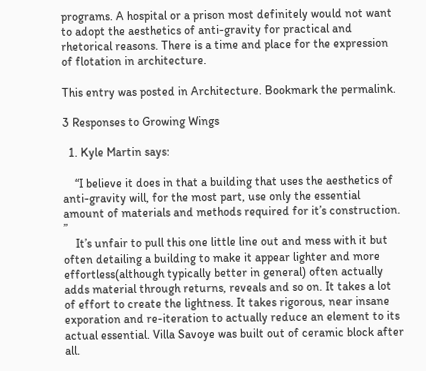programs. A hospital or a prison most definitely would not want to adopt the aesthetics of anti-gravity for practical and rhetorical reasons. There is a time and place for the expression of flotation in architecture.

This entry was posted in Architecture. Bookmark the permalink.

3 Responses to Growing Wings

  1. Kyle Martin says:

    “I believe it does in that a building that uses the aesthetics of anti-gravity will, for the most part, use only the essential amount of materials and methods required for it’s construction. ”
    It’s unfair to pull this one little line out and mess with it but often detailing a building to make it appear lighter and more effortless(although typically better in general) often actually adds material through returns, reveals and so on. It takes a lot of effort to create the lightness. It takes rigorous, near insane exporation and re-iteration to actually reduce an element to its actual essential. Villa Savoye was built out of ceramic block after all.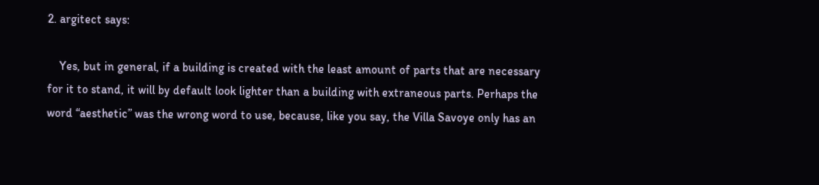2. argitect says:

    Yes, but in general, if a building is created with the least amount of parts that are necessary for it to stand, it will by default look lighter than a building with extraneous parts. Perhaps the word “aesthetic” was the wrong word to use, because, like you say, the Villa Savoye only has an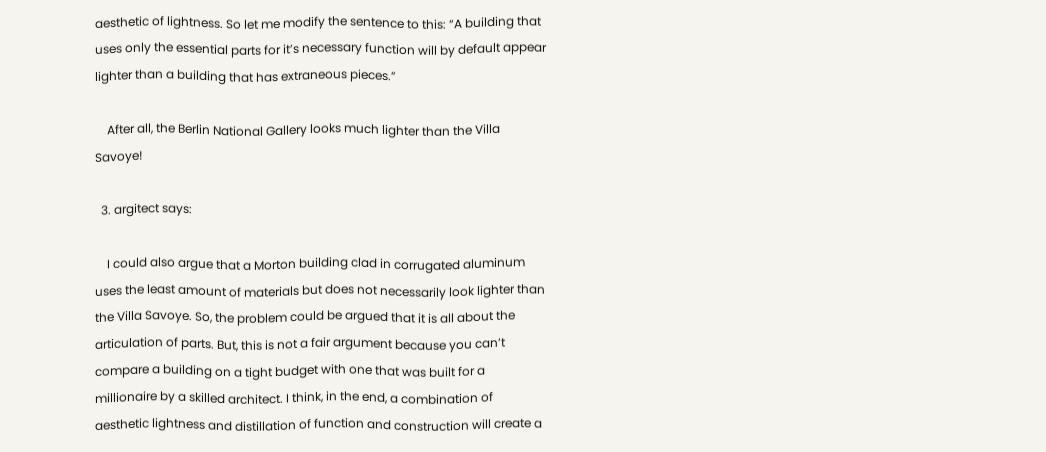aesthetic of lightness. So let me modify the sentence to this: “A building that uses only the essential parts for it’s necessary function will by default appear lighter than a building that has extraneous pieces.”

    After all, the Berlin National Gallery looks much lighter than the Villa Savoye!

  3. argitect says:

    I could also argue that a Morton building clad in corrugated aluminum uses the least amount of materials but does not necessarily look lighter than the Villa Savoye. So, the problem could be argued that it is all about the articulation of parts. But, this is not a fair argument because you can’t compare a building on a tight budget with one that was built for a millionaire by a skilled architect. I think, in the end, a combination of aesthetic lightness and distillation of function and construction will create a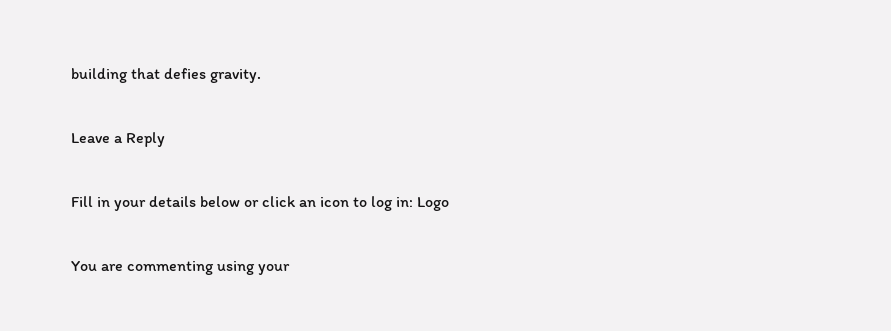building that defies gravity.

Leave a Reply

Fill in your details below or click an icon to log in: Logo

You are commenting using your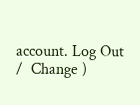account. Log Out /  Change )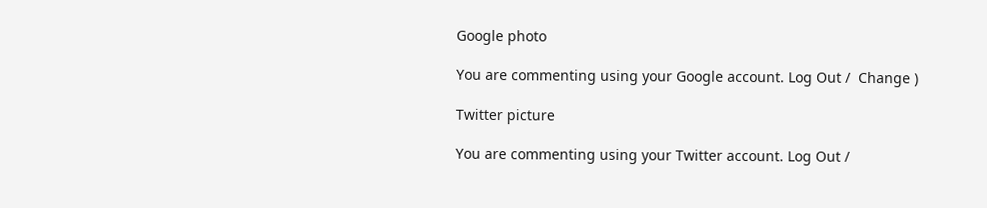Google photo

You are commenting using your Google account. Log Out /  Change )

Twitter picture

You are commenting using your Twitter account. Log Out /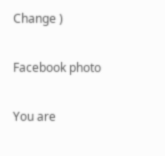Change )

Facebook photo

You are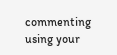commenting using your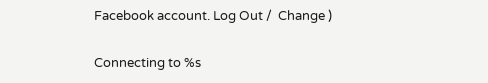Facebook account. Log Out /  Change )

Connecting to %s